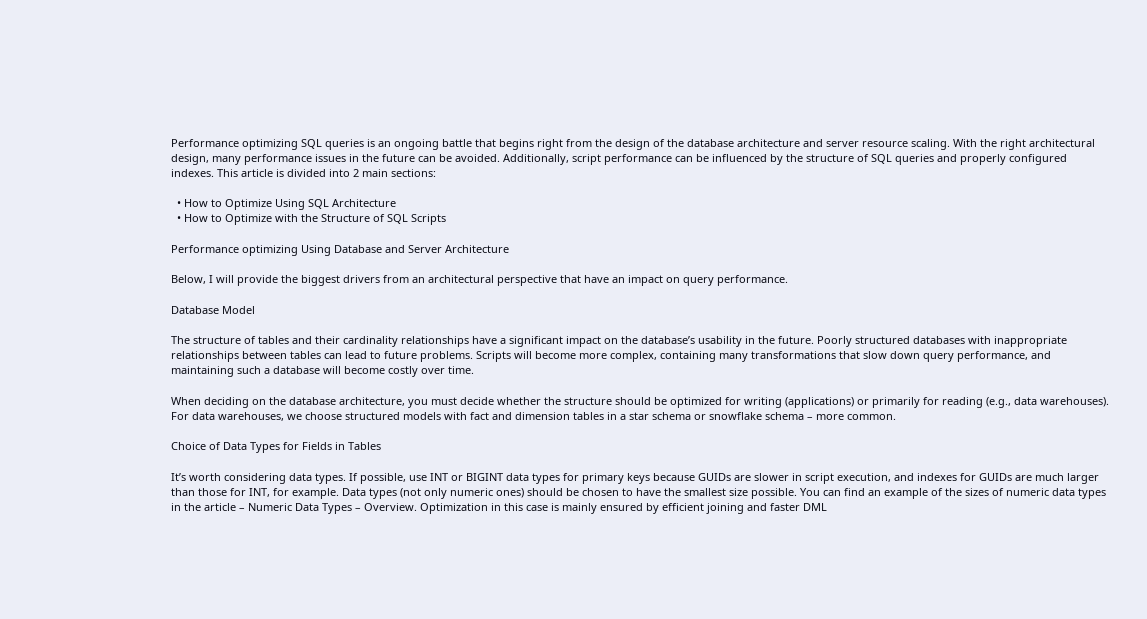Performance optimizing SQL queries is an ongoing battle that begins right from the design of the database architecture and server resource scaling. With the right architectural design, many performance issues in the future can be avoided. Additionally, script performance can be influenced by the structure of SQL queries and properly configured indexes. This article is divided into 2 main sections:

  • How to Optimize Using SQL Architecture
  • How to Optimize with the Structure of SQL Scripts

Performance optimizing Using Database and Server Architecture

Below, I will provide the biggest drivers from an architectural perspective that have an impact on query performance.

Database Model

The structure of tables and their cardinality relationships have a significant impact on the database’s usability in the future. Poorly structured databases with inappropriate relationships between tables can lead to future problems. Scripts will become more complex, containing many transformations that slow down query performance, and maintaining such a database will become costly over time.

When deciding on the database architecture, you must decide whether the structure should be optimized for writing (applications) or primarily for reading (e.g., data warehouses). For data warehouses, we choose structured models with fact and dimension tables in a star schema or snowflake schema – more common.

Choice of Data Types for Fields in Tables

It’s worth considering data types. If possible, use INT or BIGINT data types for primary keys because GUIDs are slower in script execution, and indexes for GUIDs are much larger than those for INT, for example. Data types (not only numeric ones) should be chosen to have the smallest size possible. You can find an example of the sizes of numeric data types in the article – Numeric Data Types – Overview. Optimization in this case is mainly ensured by efficient joining and faster DML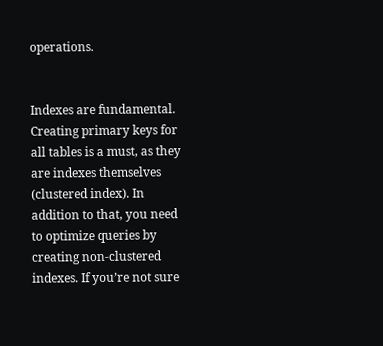operations.


Indexes are fundamental. Creating primary keys for all tables is a must, as they are indexes themselves (clustered index). In addition to that, you need to optimize queries by creating non-clustered indexes. If you’re not sure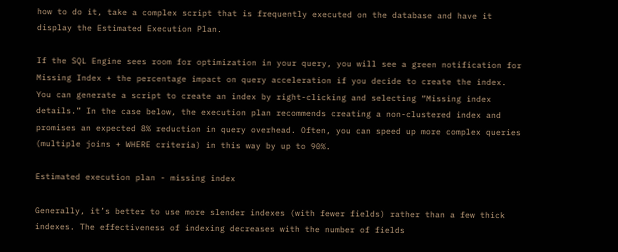how to do it, take a complex script that is frequently executed on the database and have it display the Estimated Execution Plan.

If the SQL Engine sees room for optimization in your query, you will see a green notification for Missing Index + the percentage impact on query acceleration if you decide to create the index. You can generate a script to create an index by right-clicking and selecting “Missing index details.” In the case below, the execution plan recommends creating a non-clustered index and promises an expected 8% reduction in query overhead. Often, you can speed up more complex queries (multiple joins + WHERE criteria) in this way by up to 90%.

Estimated execution plan - missing index

Generally, it’s better to use more slender indexes (with fewer fields) rather than a few thick indexes. The effectiveness of indexing decreases with the number of fields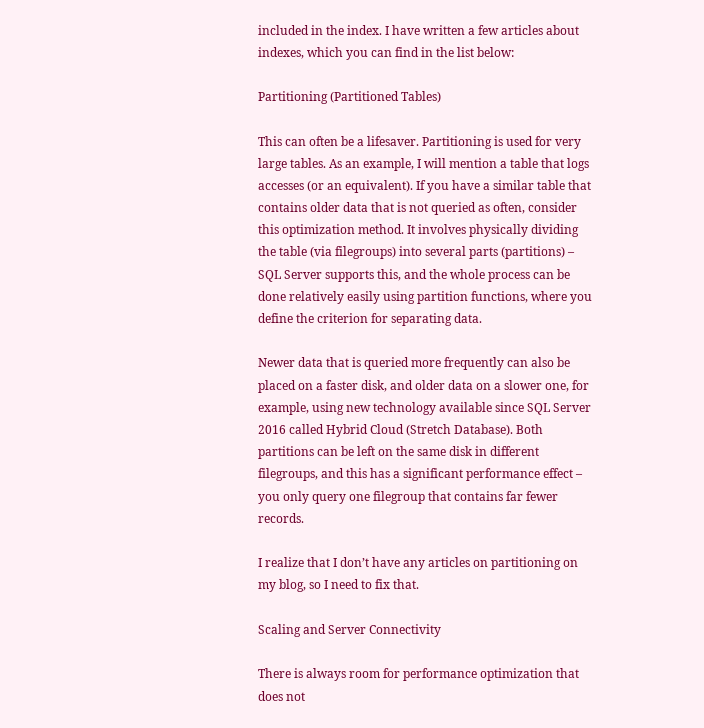included in the index. I have written a few articles about indexes, which you can find in the list below:

Partitioning (Partitioned Tables)

This can often be a lifesaver. Partitioning is used for very large tables. As an example, I will mention a table that logs accesses (or an equivalent). If you have a similar table that contains older data that is not queried as often, consider this optimization method. It involves physically dividing the table (via filegroups) into several parts (partitions) – SQL Server supports this, and the whole process can be done relatively easily using partition functions, where you define the criterion for separating data.

Newer data that is queried more frequently can also be placed on a faster disk, and older data on a slower one, for example, using new technology available since SQL Server 2016 called Hybrid Cloud (Stretch Database). Both partitions can be left on the same disk in different filegroups, and this has a significant performance effect – you only query one filegroup that contains far fewer records.

I realize that I don’t have any articles on partitioning on my blog, so I need to fix that.

Scaling and Server Connectivity

There is always room for performance optimization that does not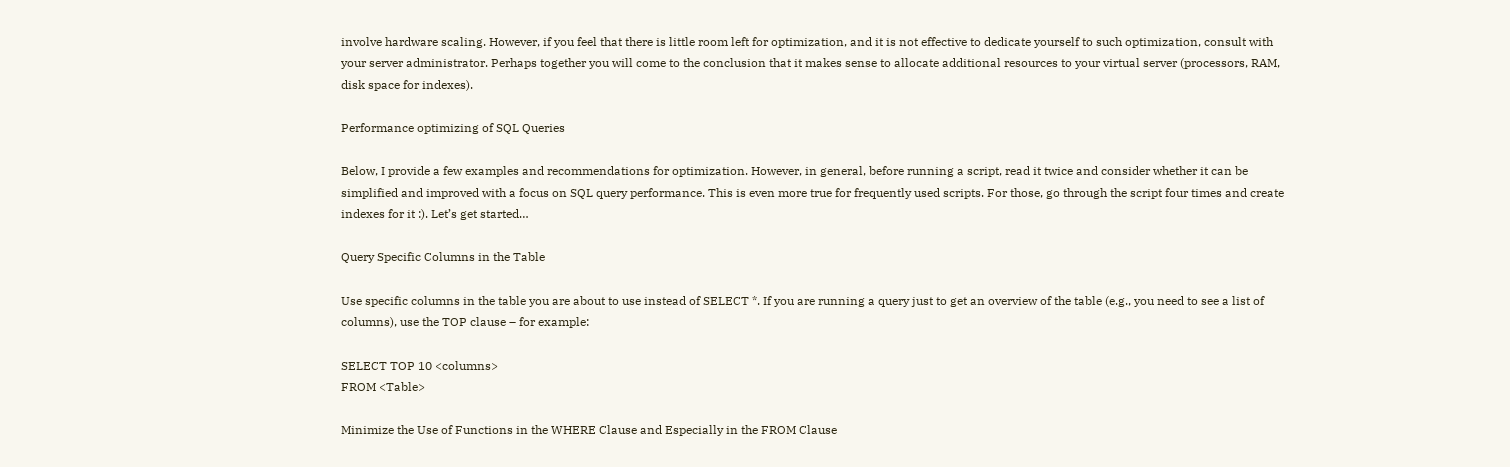involve hardware scaling. However, if you feel that there is little room left for optimization, and it is not effective to dedicate yourself to such optimization, consult with your server administrator. Perhaps together you will come to the conclusion that it makes sense to allocate additional resources to your virtual server (processors, RAM, disk space for indexes).

Performance optimizing of SQL Queries

Below, I provide a few examples and recommendations for optimization. However, in general, before running a script, read it twice and consider whether it can be simplified and improved with a focus on SQL query performance. This is even more true for frequently used scripts. For those, go through the script four times and create indexes for it :). Let’s get started…

Query Specific Columns in the Table

Use specific columns in the table you are about to use instead of SELECT *. If you are running a query just to get an overview of the table (e.g., you need to see a list of columns), use the TOP clause – for example:

SELECT TOP 10 <columns>
FROM <Table>

Minimize the Use of Functions in the WHERE Clause and Especially in the FROM Clause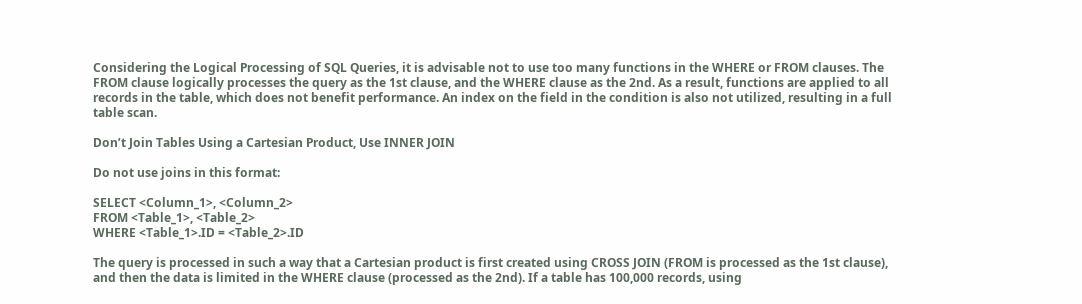Considering the Logical Processing of SQL Queries, it is advisable not to use too many functions in the WHERE or FROM clauses. The FROM clause logically processes the query as the 1st clause, and the WHERE clause as the 2nd. As a result, functions are applied to all records in the table, which does not benefit performance. An index on the field in the condition is also not utilized, resulting in a full table scan.

Don’t Join Tables Using a Cartesian Product, Use INNER JOIN

Do not use joins in this format:

SELECT <Column_1>, <Column_2>
FROM <Table_1>, <Table_2>
WHERE <Table_1>.ID = <Table_2>.ID

The query is processed in such a way that a Cartesian product is first created using CROSS JOIN (FROM is processed as the 1st clause), and then the data is limited in the WHERE clause (processed as the 2nd). If a table has 100,000 records, using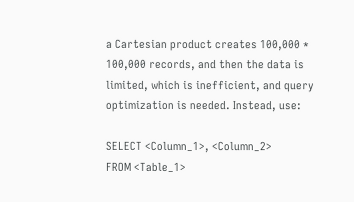a Cartesian product creates 100,000 * 100,000 records, and then the data is limited, which is inefficient, and query optimization is needed. Instead, use:

SELECT <Column_1>, <Column_2>
FROM <Table_1>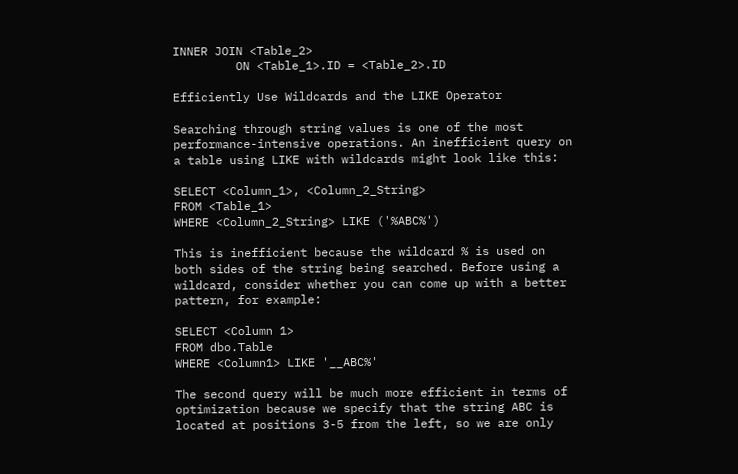INNER JOIN <Table_2>
         ON <Table_1>.ID = <Table_2>.ID

Efficiently Use Wildcards and the LIKE Operator

Searching through string values is one of the most performance-intensive operations. An inefficient query on a table using LIKE with wildcards might look like this:

SELECT <Column_1>, <Column_2_String>
FROM <Table_1>
WHERE <Column_2_String> LIKE ('%ABC%')

This is inefficient because the wildcard % is used on both sides of the string being searched. Before using a wildcard, consider whether you can come up with a better pattern, for example:

SELECT <Column 1>
FROM dbo.Table
WHERE <Column1> LIKE '__ABC%'

The second query will be much more efficient in terms of optimization because we specify that the string ABC is located at positions 3-5 from the left, so we are only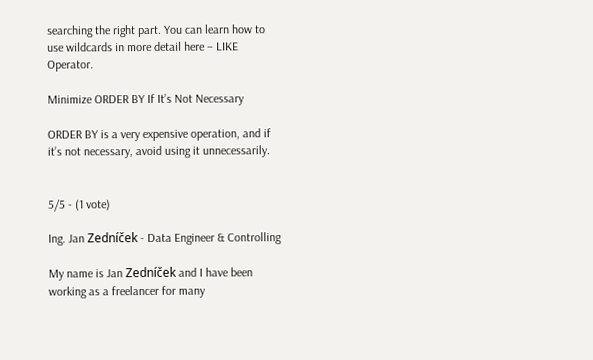searching the right part. You can learn how to use wildcards in more detail here – LIKE Operator.

Minimize ORDER BY If It’s Not Necessary

ORDER BY is a very expensive operation, and if it’s not necessary, avoid using it unnecessarily.


5/5 - (1 vote)

Ing. Jan Zedníček - Data Engineer & Controlling

My name is Jan Zedníček and I have been working as a freelancer for many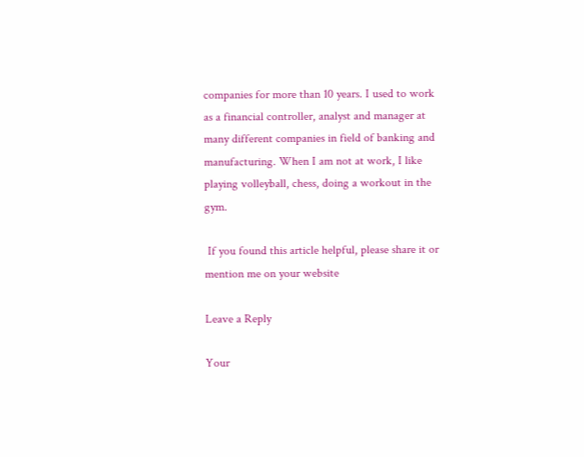companies for more than 10 years. I used to work as a financial controller, analyst and manager at many different companies in field of banking and manufacturing. When I am not at work, I like playing volleyball, chess, doing a workout in the gym.

 If you found this article helpful, please share it or mention me on your website

Leave a Reply

Your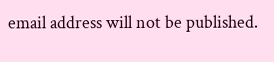email address will not be published.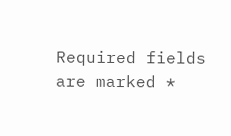Required fields are marked *